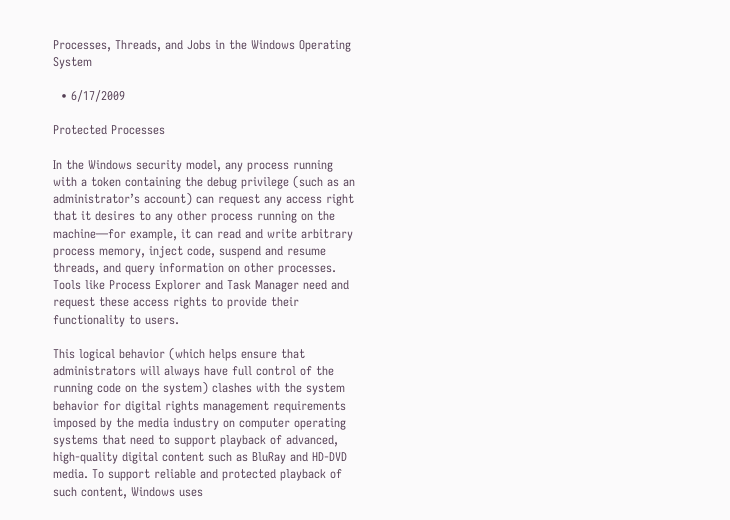Processes, Threads, and Jobs in the Windows Operating System

  • 6/17/2009

Protected Processes

In the Windows security model, any process running with a token containing the debug privilege (such as an administrator’s account) can request any access right that it desires to any other process running on the machine—for example, it can read and write arbitrary process memory, inject code, suspend and resume threads, and query information on other processes. Tools like Process Explorer and Task Manager need and request these access rights to provide their functionality to users.

This logical behavior (which helps ensure that administrators will always have full control of the running code on the system) clashes with the system behavior for digital rights management requirements imposed by the media industry on computer operating systems that need to support playback of advanced, high-quality digital content such as BluRay and HD-DVD media. To support reliable and protected playback of such content, Windows uses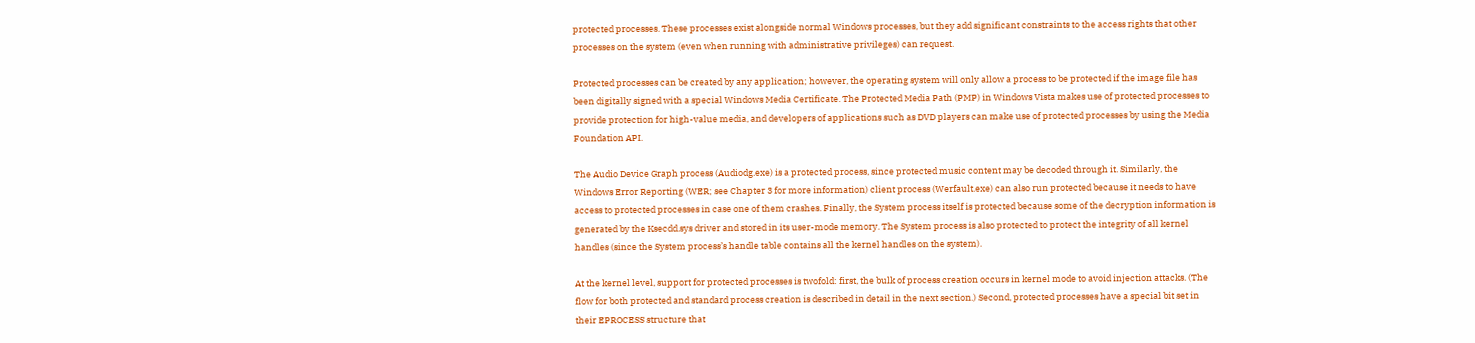protected processes. These processes exist alongside normal Windows processes, but they add significant constraints to the access rights that other processes on the system (even when running with administrative privileges) can request.

Protected processes can be created by any application; however, the operating system will only allow a process to be protected if the image file has been digitally signed with a special Windows Media Certificate. The Protected Media Path (PMP) in Windows Vista makes use of protected processes to provide protection for high-value media, and developers of applications such as DVD players can make use of protected processes by using the Media Foundation API.

The Audio Device Graph process (Audiodg.exe) is a protected process, since protected music content may be decoded through it. Similarly, the Windows Error Reporting (WER; see Chapter 3 for more information) client process (Werfault.exe) can also run protected because it needs to have access to protected processes in case one of them crashes. Finally, the System process itself is protected because some of the decryption information is generated by the Ksecdd.sys driver and stored in its user-mode memory. The System process is also protected to protect the integrity of all kernel handles (since the System process’s handle table contains all the kernel handles on the system).

At the kernel level, support for protected processes is twofold: first, the bulk of process creation occurs in kernel mode to avoid injection attacks. (The flow for both protected and standard process creation is described in detail in the next section.) Second, protected processes have a special bit set in their EPROCESS structure that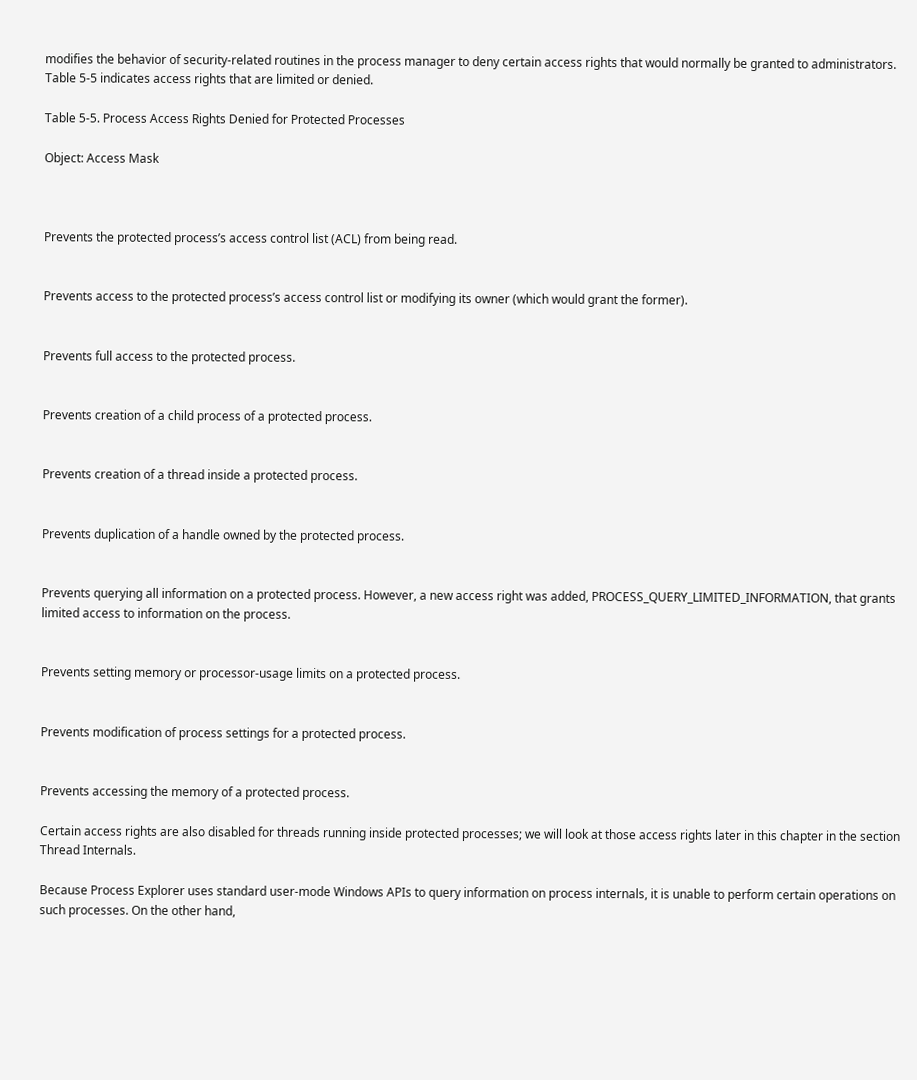modifies the behavior of security-related routines in the process manager to deny certain access rights that would normally be granted to administrators. Table 5-5 indicates access rights that are limited or denied.

Table 5-5. Process Access Rights Denied for Protected Processes

Object: Access Mask



Prevents the protected process’s access control list (ACL) from being read.


Prevents access to the protected process’s access control list or modifying its owner (which would grant the former).


Prevents full access to the protected process.


Prevents creation of a child process of a protected process.


Prevents creation of a thread inside a protected process.


Prevents duplication of a handle owned by the protected process.


Prevents querying all information on a protected process. However, a new access right was added, PROCESS_QUERY_LIMITED_INFORMATION, that grants limited access to information on the process.


Prevents setting memory or processor-usage limits on a protected process.


Prevents modification of process settings for a protected process.


Prevents accessing the memory of a protected process.

Certain access rights are also disabled for threads running inside protected processes; we will look at those access rights later in this chapter in the section Thread Internals.

Because Process Explorer uses standard user-mode Windows APIs to query information on process internals, it is unable to perform certain operations on such processes. On the other hand,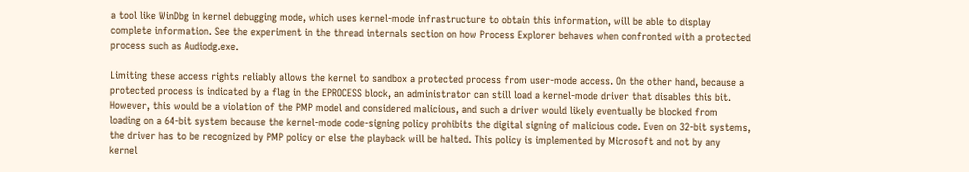a tool like WinDbg in kernel debugging mode, which uses kernel-mode infrastructure to obtain this information, will be able to display complete information. See the experiment in the thread internals section on how Process Explorer behaves when confronted with a protected process such as Audiodg.exe.

Limiting these access rights reliably allows the kernel to sandbox a protected process from user-mode access. On the other hand, because a protected process is indicated by a flag in the EPROCESS block, an administrator can still load a kernel-mode driver that disables this bit. However, this would be a violation of the PMP model and considered malicious, and such a driver would likely eventually be blocked from loading on a 64-bit system because the kernel-mode code-signing policy prohibits the digital signing of malicious code. Even on 32-bit systems, the driver has to be recognized by PMP policy or else the playback will be halted. This policy is implemented by Microsoft and not by any kernel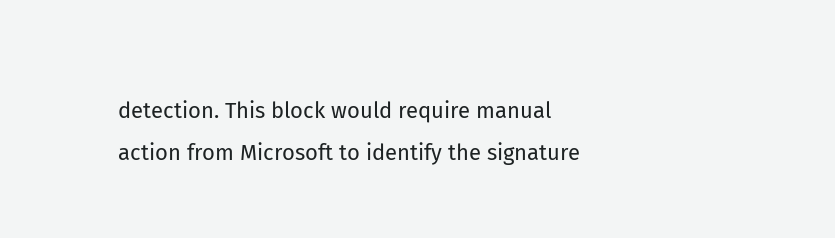detection. This block would require manual action from Microsoft to identify the signature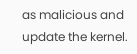as malicious and update the kernel.